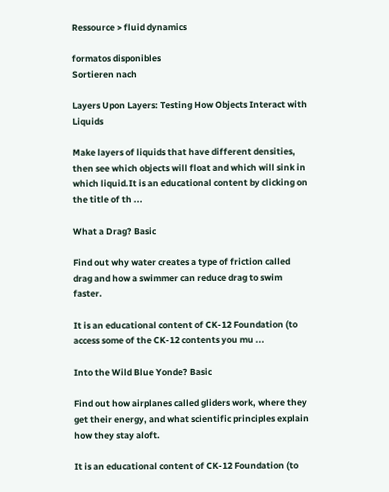Ressource > fluid dynamics

formatos disponibles
Sortieren nach

Layers Upon Layers: Testing How Objects Interact with Liquids

Make layers of liquids that have different densities, then see which objects will float and which will sink in which liquid.It is an educational content by clicking on the title of th ...

What a Drag? Basic

Find out why water creates a type of friction called drag and how a swimmer can reduce drag to swim faster.

It is an educational content of CK-12 Foundation (to access some of the CK-12 contents you mu ...

Into the Wild Blue Yonde? Basic

Find out how airplanes called gliders work, where they get their energy, and what scientific principles explain how they stay aloft.

It is an educational content of CK-12 Foundation (to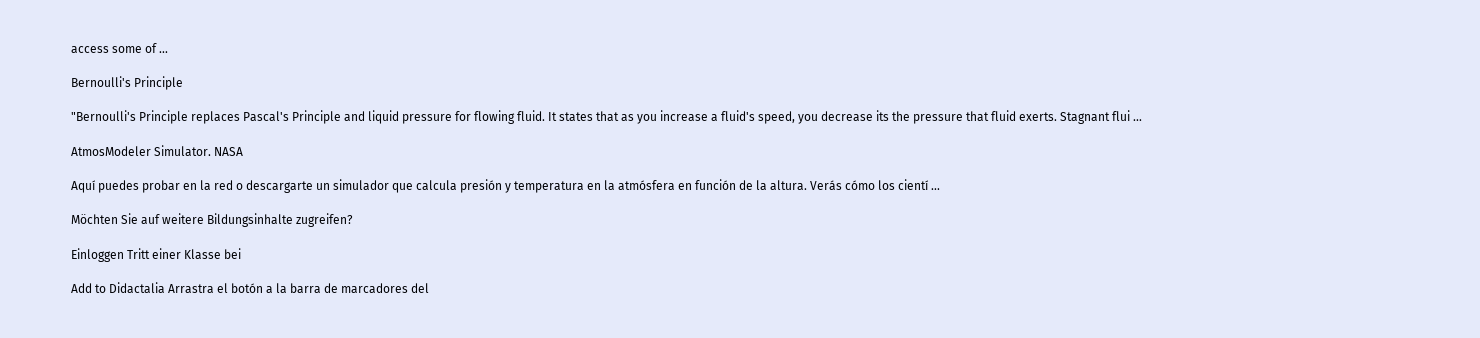access some of ...

Bernoulli's Principle

"Bernoulli's Principle replaces Pascal's Principle and liquid pressure for flowing fluid. It states that as you increase a fluid's speed, you decrease its the pressure that fluid exerts. Stagnant flui ...

AtmosModeler Simulator. NASA

Aquí puedes probar en la red o descargarte un simulador que calcula presión y temperatura en la atmósfera en función de la altura. Verás cómo los cientí ...

Möchten Sie auf weitere Bildungsinhalte zugreifen?

Einloggen Tritt einer Klasse bei

Add to Didactalia Arrastra el botón a la barra de marcadores del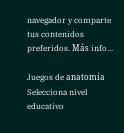navegador y comparte tus contenidos preferidos. Más info...

Juegos de anatomía
Selecciona nivel educativo